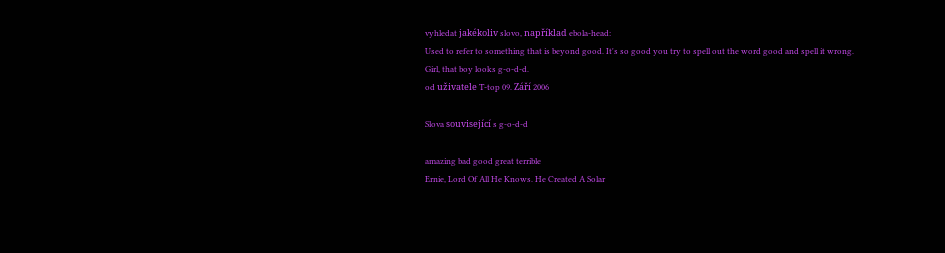vyhledat jakékoliv slovo, například ebola-head:
Used to refer to something that is beyond good. It's so good you try to spell out the word good and spell it wrong.
Girl, that boy looks g-o-d-d.
od uživatele T-top 09. Září 2006

Slova související s g-o-d-d

amazing bad good great terrible
Ernie, Lord Of All He Knows. He Created A Solar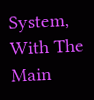System, With The Main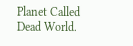Planet Called Dead World.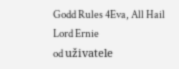Godd Rules 4Eva, All Hail Lord Ernie
od uživatele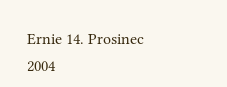Ernie 14. Prosinec 2004